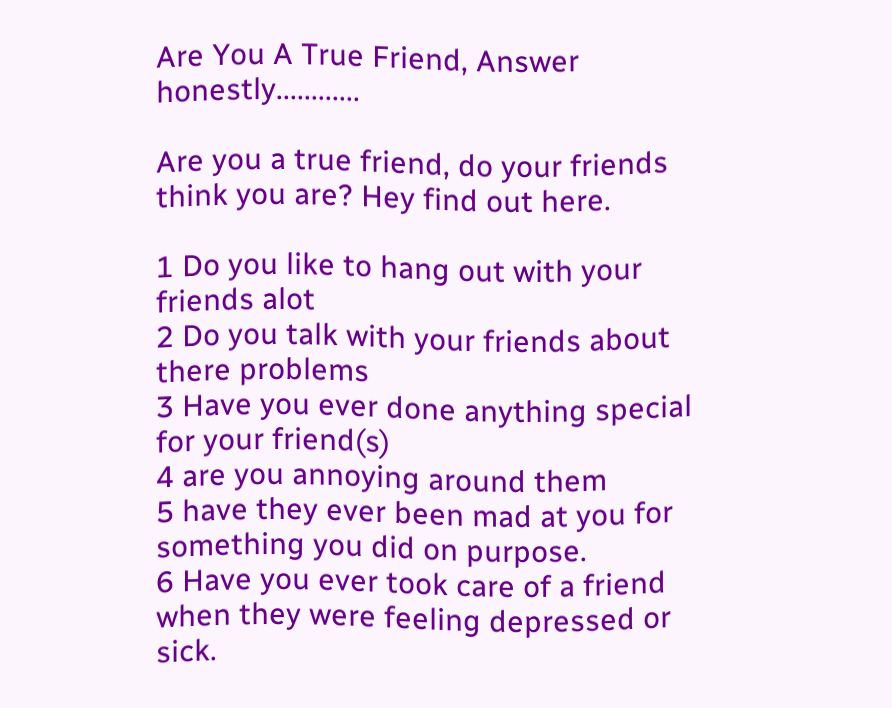Are You A True Friend, Answer honestly............

Are you a true friend, do your friends think you are? Hey find out here.

1 Do you like to hang out with your friends alot
2 Do you talk with your friends about there problems
3 Have you ever done anything special for your friend(s)
4 are you annoying around them
5 have they ever been mad at you for something you did on purpose.
6 Have you ever took care of a friend when they were feeling depressed or sick.